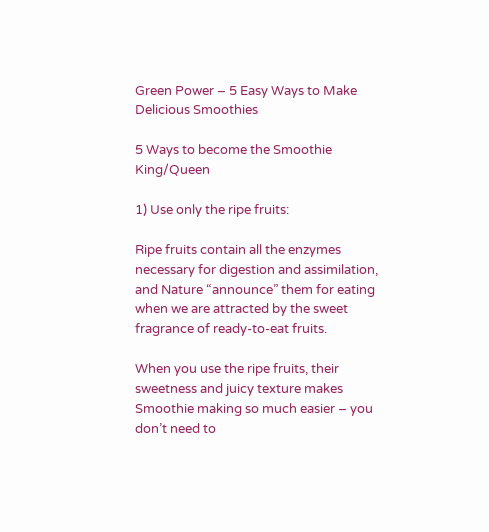Green Power – 5 Easy Ways to Make Delicious Smoothies

5 Ways to become the Smoothie King/Queen

1) Use only the ripe fruits:

Ripe fruits contain all the enzymes necessary for digestion and assimilation, and Nature “announce” them for eating when we are attracted by the sweet fragrance of ready-to-eat fruits.

When you use the ripe fruits, their sweetness and juicy texture makes Smoothie making so much easier – you don’t need to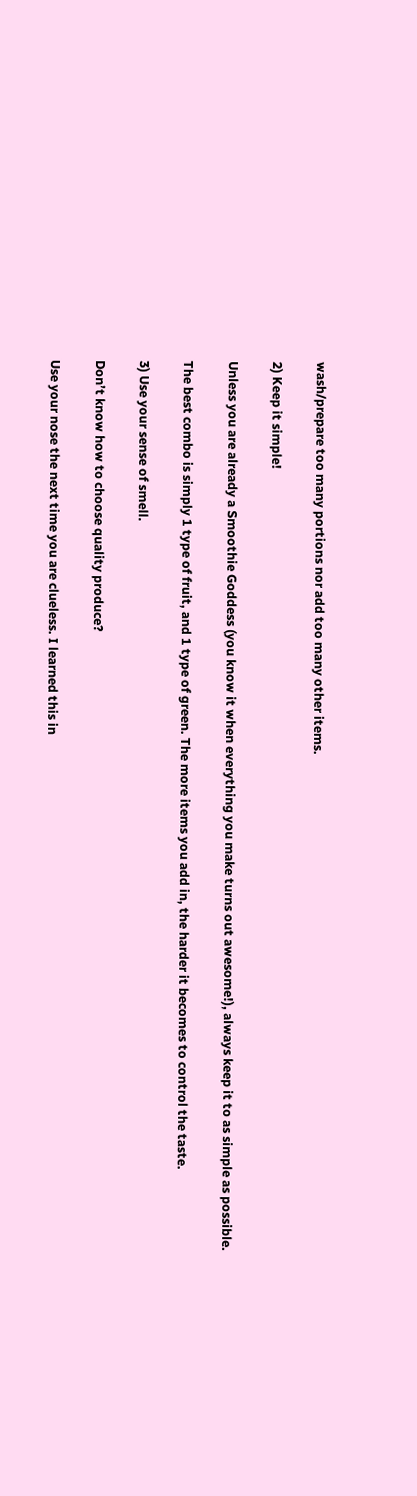wash/prepare too many portions nor add too many other items.

2) Keep it simple!

Unless you are already a Smoothie Goddess (you know it when everything you make turns out awesome!), always keep it to as simple as possible.

The best combo is simply 1 type of fruit, and 1 type of green. The more items you add in, the harder it becomes to control the taste.

3) Use your sense of smell.

Don’t know how to choose quality produce?

Use your nose the next time you are clueless. I learned this in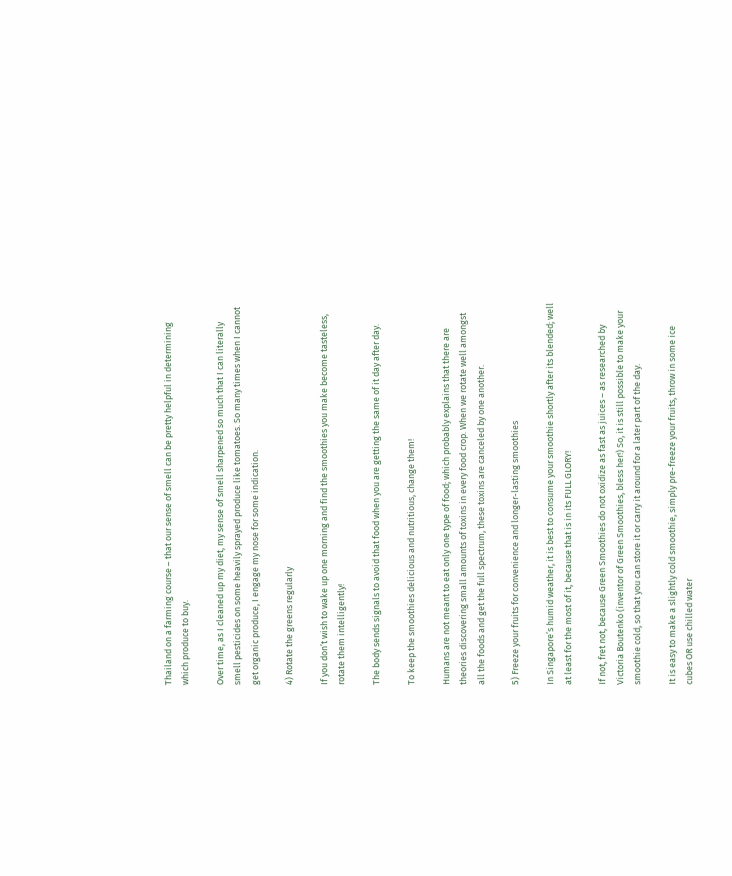Thailand on a farming course – that our sense of smell can be pretty helpful in determining which produce to buy.

Over time, as I cleaned up my diet, my sense of smell sharpened so much that I can literally smell pesticides on some heavily sprayed produce like tomatoes. So many times when I cannot get organic produce, I engage my nose for some indication.

4) Rotate the greens regularly

If you don’t wish to wake up one morning and find the smoothies you make become tasteless, rotate them intelligently!

The body sends signals to avoid that food when you are getting the same of it day after day.

To keep the smoothies delicious and nutritious, change them!

Humans are not meant to eat only one type of food; which probably explains that there are theories discovering small amounts of toxins in every food crop. When we rotate well amongst all the foods and get the full spectrum, these toxins are canceled by one another.

5) Freeze your fruits for convenience and longer-lasting smoothies

In Singapore’s humid weather, it is best to consume your smoothie shortly after its blended; well at least for the most of it, because that is in its FULL GLORY!

If not, fret not, because Green Smoothies do not oxidize as fast as juices – as researched by Victoria Boutenko (inventor of Green Smoothies, bless her!) So, it is still possible to make your smoothie cold, so that you can store it or carry it around for a later part of the day.

It is easy to make a slightly cold smoothie, simply pre-freeze your fruits, throw in some ice cubes OR use chilled water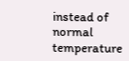instead of normal temperature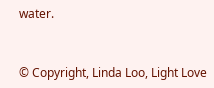water.


© Copyright, Linda Loo, Light Love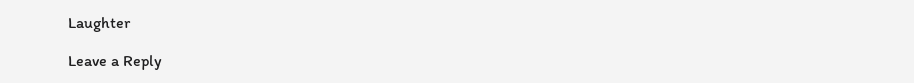Laughter

Leave a Reply